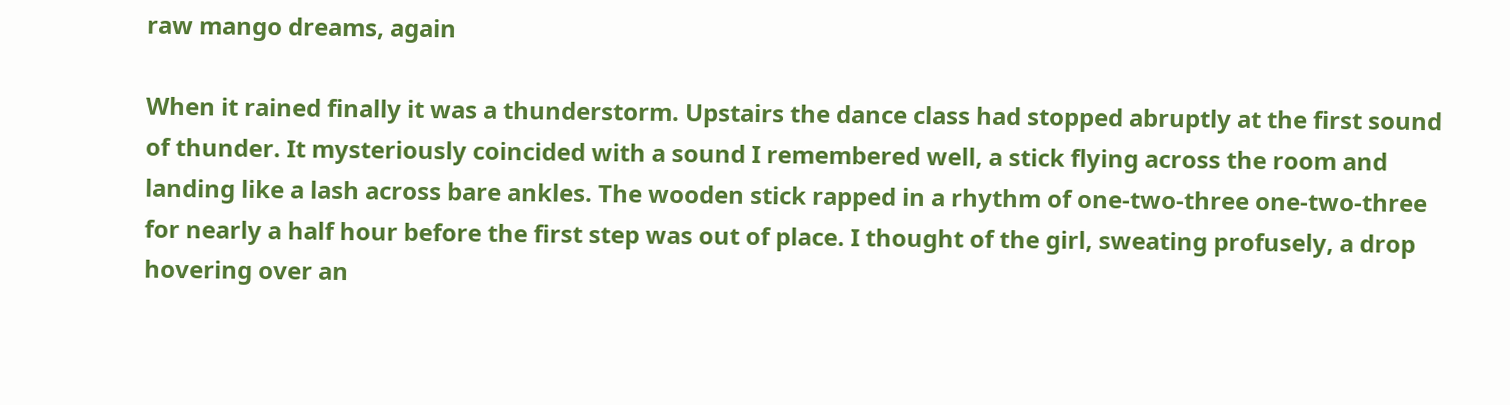raw mango dreams, again

When it rained finally it was a thunderstorm. Upstairs the dance class had stopped abruptly at the first sound of thunder. It mysteriously coincided with a sound I remembered well, a stick flying across the room and landing like a lash across bare ankles. The wooden stick rapped in a rhythm of one-two-three one-two-three for nearly a half hour before the first step was out of place. I thought of the girl, sweating profusely, a drop hovering over an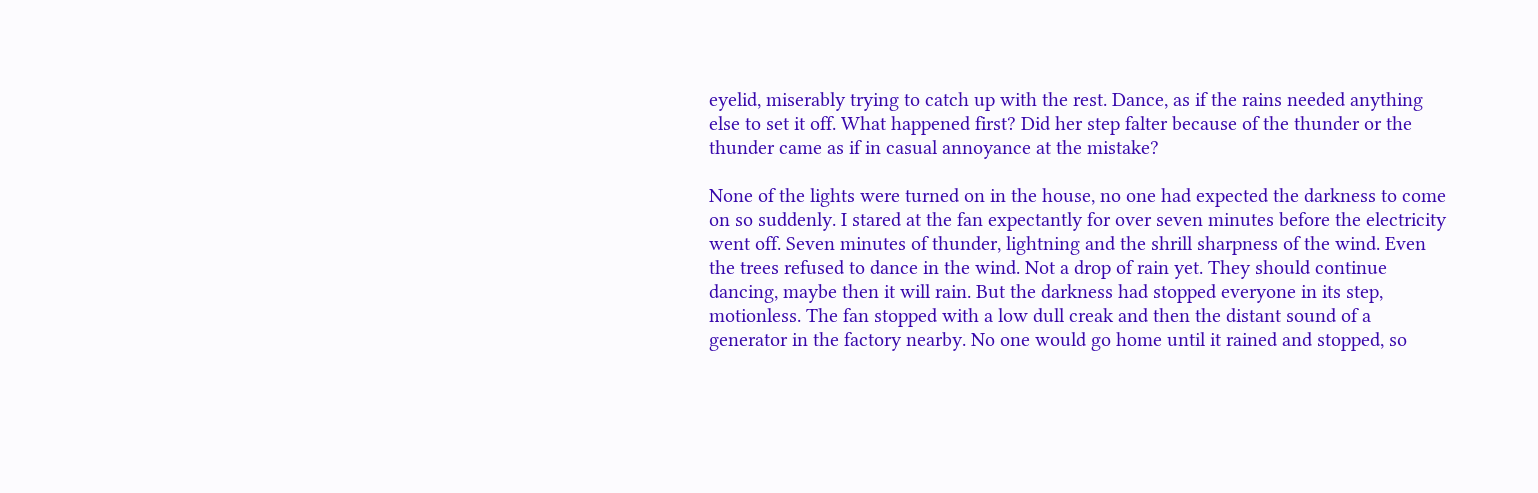eyelid, miserably trying to catch up with the rest. Dance, as if the rains needed anything else to set it off. What happened first? Did her step falter because of the thunder or the thunder came as if in casual annoyance at the mistake?

None of the lights were turned on in the house, no one had expected the darkness to come on so suddenly. I stared at the fan expectantly for over seven minutes before the electricity went off. Seven minutes of thunder, lightning and the shrill sharpness of the wind. Even the trees refused to dance in the wind. Not a drop of rain yet. They should continue dancing, maybe then it will rain. But the darkness had stopped everyone in its step, motionless. The fan stopped with a low dull creak and then the distant sound of a generator in the factory nearby. No one would go home until it rained and stopped, so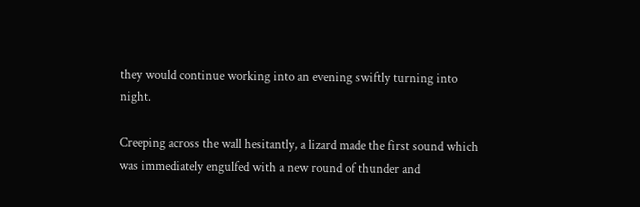they would continue working into an evening swiftly turning into night.

Creeping across the wall hesitantly, a lizard made the first sound which was immediately engulfed with a new round of thunder and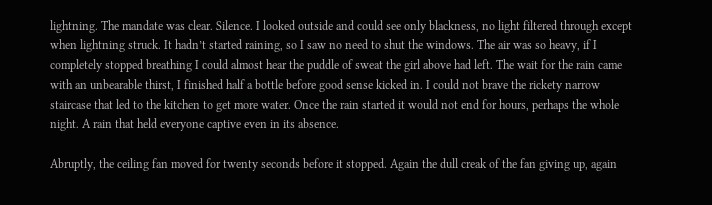lightning. The mandate was clear. Silence. I looked outside and could see only blackness, no light filtered through except when lightning struck. It hadn’t started raining, so I saw no need to shut the windows. The air was so heavy, if I completely stopped breathing I could almost hear the puddle of sweat the girl above had left. The wait for the rain came with an unbearable thirst, I finished half a bottle before good sense kicked in. I could not brave the rickety narrow staircase that led to the kitchen to get more water. Once the rain started it would not end for hours, perhaps the whole night. A rain that held everyone captive even in its absence.

Abruptly, the ceiling fan moved for twenty seconds before it stopped. Again the dull creak of the fan giving up, again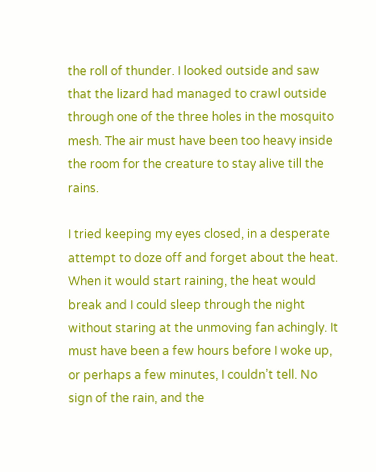the roll of thunder. I looked outside and saw that the lizard had managed to crawl outside through one of the three holes in the mosquito mesh. The air must have been too heavy inside the room for the creature to stay alive till the rains.

I tried keeping my eyes closed, in a desperate attempt to doze off and forget about the heat. When it would start raining, the heat would break and I could sleep through the night without staring at the unmoving fan achingly. It must have been a few hours before I woke up, or perhaps a few minutes, I couldn’t tell. No sign of the rain, and the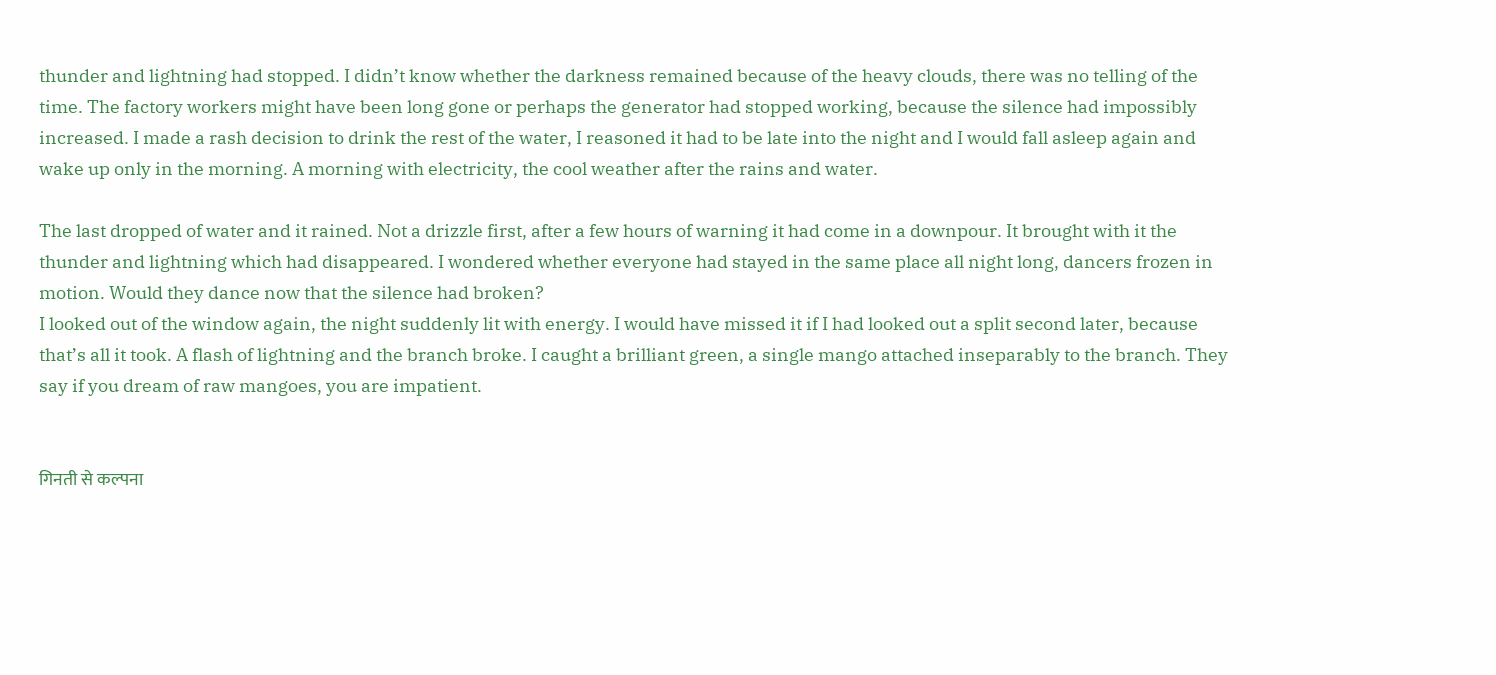thunder and lightning had stopped. I didn’t know whether the darkness remained because of the heavy clouds, there was no telling of the time. The factory workers might have been long gone or perhaps the generator had stopped working, because the silence had impossibly increased. I made a rash decision to drink the rest of the water, I reasoned it had to be late into the night and I would fall asleep again and wake up only in the morning. A morning with electricity, the cool weather after the rains and water.

The last dropped of water and it rained. Not a drizzle first, after a few hours of warning it had come in a downpour. It brought with it the thunder and lightning which had disappeared. I wondered whether everyone had stayed in the same place all night long, dancers frozen in motion. Would they dance now that the silence had broken?
I looked out of the window again, the night suddenly lit with energy. I would have missed it if I had looked out a split second later, because that’s all it took. A flash of lightning and the branch broke. I caught a brilliant green, a single mango attached inseparably to the branch. They say if you dream of raw mangoes, you are impatient.


गिनती से कल्पना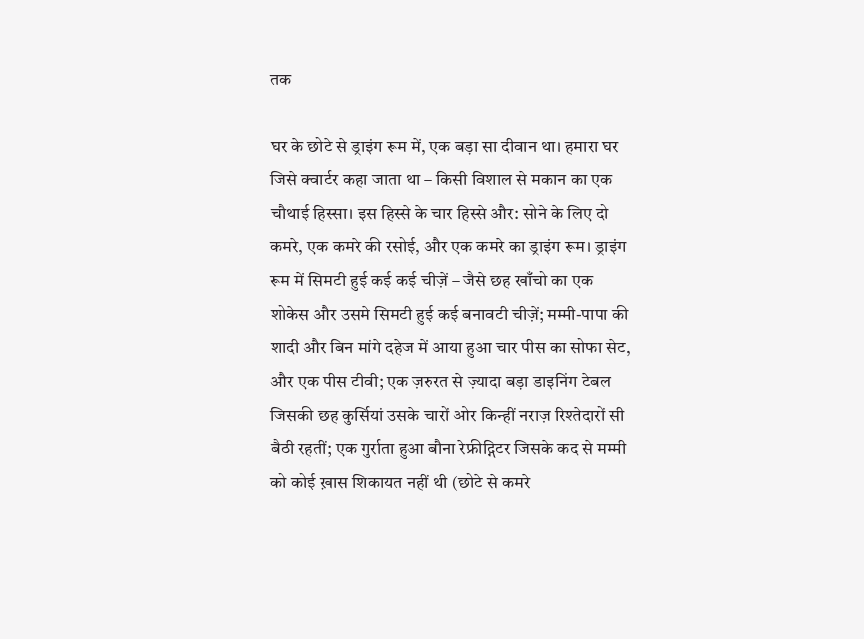तक

घर के छोटे से ड्राइंग रूम में, एक बड़ा सा दीवान था। हमारा घर जिसे क्वार्टर कहा जाता था – किसी विशाल से मकान का एक चौथाई हिस्सा। इस हिस्से के चार हिस्से और: सोने के लिए दो कमरे, एक कमरे की रसोई, और एक कमरे का ड्राइंग रूम। ड्राइंग रूम में सिमटी हुई कई कई चीज़ें – जैसे छह खाँचो का एक शोकेस और उसमे सिमटी हुई कई बनावटी चीज़ें; मम्मी-पापा की शादी और बिन मांगे दहेज में आया हुआ चार पीस का सोफा सेट, और एक पीस टीवी; एक ज़रुरत से ज़्यादा बड़ा डाइनिंग टेबल जिसकी छह कुर्सियां उसके चारों ओर किन्हीं नराज़ रिश्तेदारों सी बैठी रहतीं; एक गुर्राता हुआ बौना रेफ्रीद्गिटर जिसके कद से मम्मी को कोई ख़ास शिकायत नहीं थी (छोटे से कमरे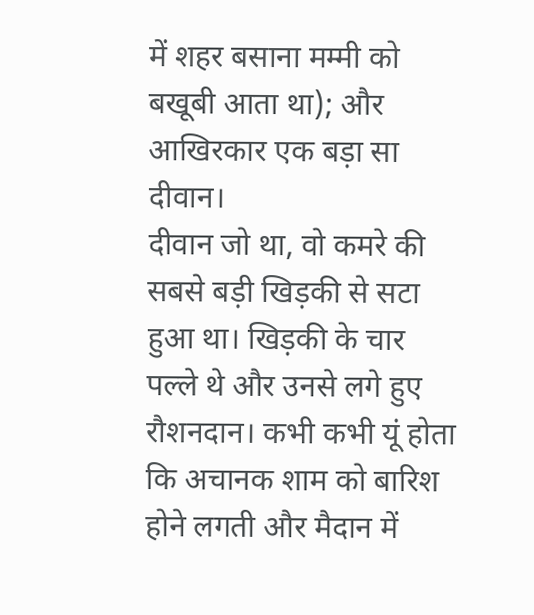में शहर बसाना मम्मी को बखूबी आता था); और आखिरकार एक बड़ा सा दीवान।
दीवान जो था, वो कमरे की सबसे बड़ी खिड़की से सटा हुआ था। खिड़की के चार पल्ले थे और उनसे लगे हुए रौशनदान। कभी कभी यूं होता कि अचानक शाम को बारिश होने लगती और मैदान में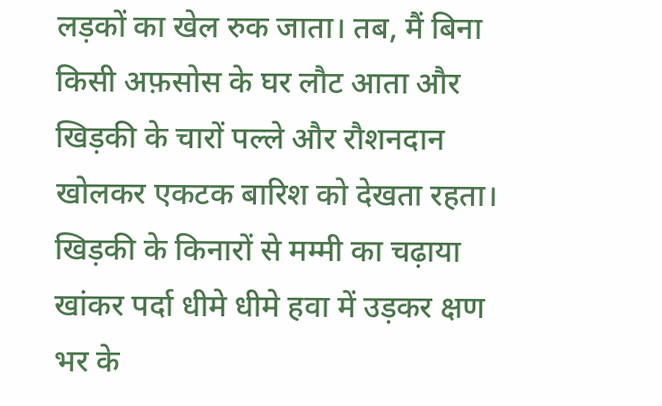लड़कों का खेल रुक जाता। तब, मैं बिना किसी अफ़सोस के घर लौट आता और खिड़की के चारों पल्ले और रौशनदान खोलकर एकटक बारिश को देखता रहता। खिड़की के किनारों से मम्मी का चढ़ाया खांकर पर्दा धीमे धीमे हवा में उड़कर क्षण भर के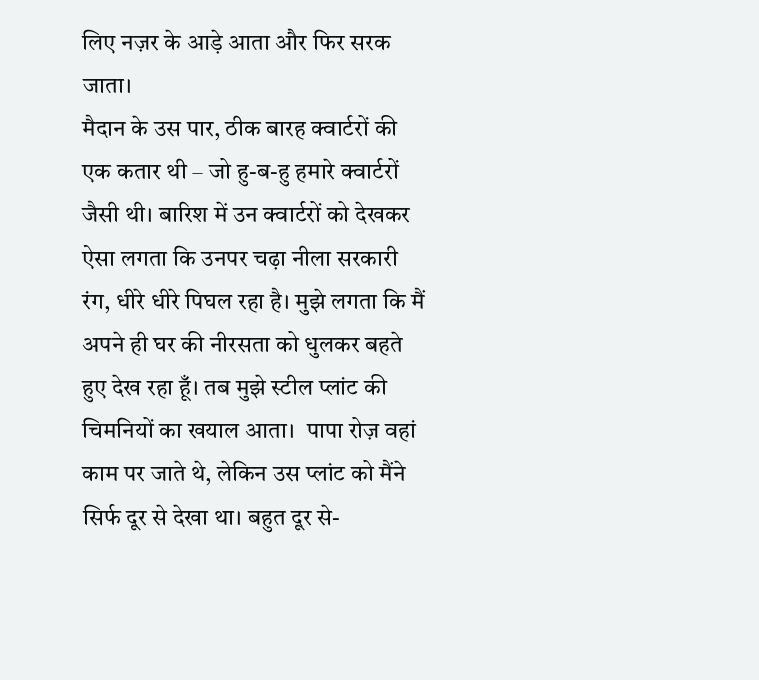लिए नज़र के आड़े आता और फिर सरक जाता।
मैदान के उस पार, ठीक बारह क्वार्टरों की एक कतार थी – जो हु-ब-हु हमारे क्वार्टरों जैसी थी। बारिश में उन क्वार्टरों को देखकर ऐसा लगता कि उनपर चढ़ा नीला सरकारी रंग, धीरे धीरे पिघल रहा है। मुझे लगता कि मैं अपने ही घर की नीरसता को धुलकर बहते हुए देख रहा हूँ। तब मुझे स्टील प्लांट की चिमनियों का खयाल आता।  पापा रोज़ वहां काम पर जाते थे, लेकिन उस प्लांट को मैंने सिर्फ दूर से देखा था। बहुत दूर से-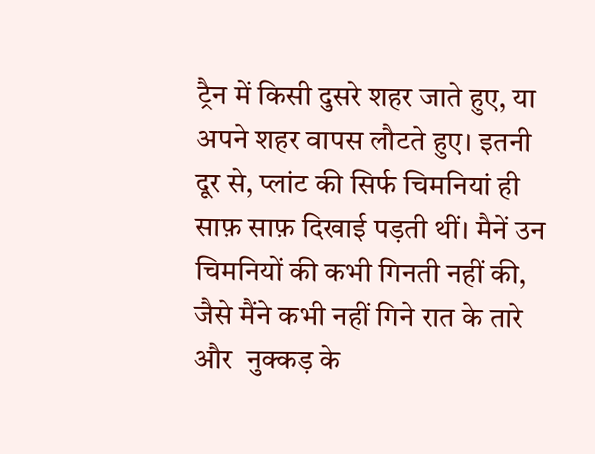ट्रैन में किसी दुसरे शहर जाते हुए, या अपने शहर वापस लौटते हुए। इतनी दूर से, प्लांट की सिर्फ चिमनियां ही साफ़ साफ़ दिखाई पड़ती थीं। मैनें उन चिमनियों की कभी गिनती नहीं की, जैसे मैंने कभी नहीं गिने रात के तारे और  नुक्कड़ के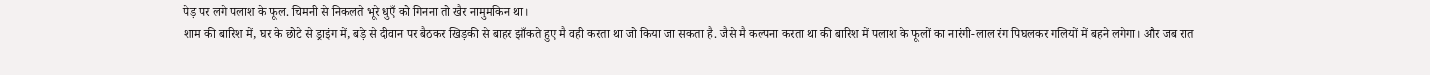पेड़ पर लगे पलाश के फूल. चिमनी से निकलते भूरे धुएँ को गिनना तो खैर नामुमकिन था।
शाम की बारिश में, घर के छोटे से ड्राइंग में, बड़े से दीवान पर बैठकर खिड़की से बाहर झाँकते हुए मै वही करता था जो किया जा सकता है. जैसे मै कल्पना करता था की बारिश में पलाश के फूलों का नारंगी-लाल रंग पिघलकर गलियों में बहने लगेगा। और जब रात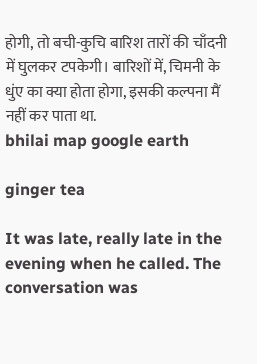होगी, तो बची-कुचि बारिश तारों की चाँदनी में घुलकर टपकेगी। बारिशों में, चिमनी के धुंए का क्या होता होगा, इसकी कल्पना मैं नहीं कर पाता था.
bhilai map google earth

ginger tea

It was late, really late in the evening when he called. The conversation was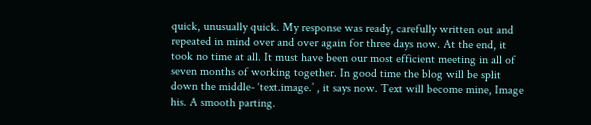quick, unusually quick. My response was ready, carefully written out and repeated in mind over and over again for three days now. At the end, it took no time at all. It must have been our most efficient meeting in all of seven months of working together. In good time the blog will be split down the middle- ‘text.image.’ , it says now. Text will become mine, Image his. A smooth parting.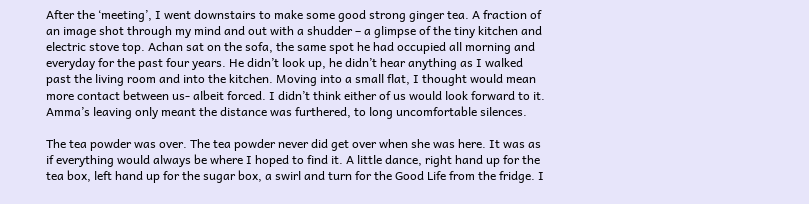After the ‘meeting’, I went downstairs to make some good strong ginger tea. A fraction of an image shot through my mind and out with a shudder – a glimpse of the tiny kitchen and electric stove top. Achan sat on the sofa, the same spot he had occupied all morning and everyday for the past four years. He didn’t look up, he didn’t hear anything as I walked past the living room and into the kitchen. Moving into a small flat, I thought would mean more contact between us- albeit forced. I didn’t think either of us would look forward to it. Amma’s leaving only meant the distance was furthered, to long uncomfortable silences.

The tea powder was over. The tea powder never did get over when she was here. It was as if everything would always be where I hoped to find it. A little dance, right hand up for the tea box, left hand up for the sugar box, a swirl and turn for the Good Life from the fridge. I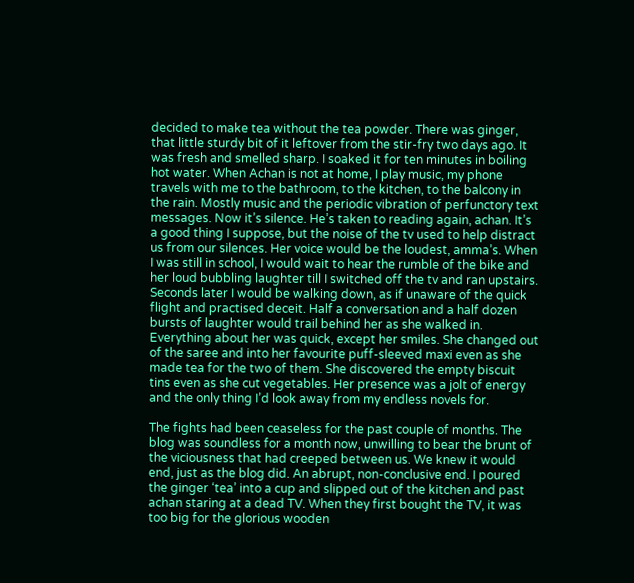decided to make tea without the tea powder. There was ginger, that little sturdy bit of it leftover from the stir-fry two days ago. It was fresh and smelled sharp. I soaked it for ten minutes in boiling hot water. When Achan is not at home, I play music, my phone travels with me to the bathroom, to the kitchen, to the balcony in the rain. Mostly music and the periodic vibration of perfunctory text messages. Now it’s silence. He’s taken to reading again, achan. It’s a good thing I suppose, but the noise of the tv used to help distract us from our silences. Her voice would be the loudest, amma’s. When I was still in school, I would wait to hear the rumble of the bike and her loud bubbling laughter till I switched off the tv and ran upstairs. Seconds later I would be walking down, as if unaware of the quick flight and practised deceit. Half a conversation and a half dozen bursts of laughter would trail behind her as she walked in. Everything about her was quick, except her smiles. She changed out of the saree and into her favourite puff-sleeved maxi even as she made tea for the two of them. She discovered the empty biscuit tins even as she cut vegetables. Her presence was a jolt of energy and the only thing I’d look away from my endless novels for.

The fights had been ceaseless for the past couple of months. The blog was soundless for a month now, unwilling to bear the brunt of the viciousness that had creeped between us. We knew it would end, just as the blog did. An abrupt, non-conclusive end. I poured the ginger ‘tea’ into a cup and slipped out of the kitchen and past achan staring at a dead TV. When they first bought the TV, it was too big for the glorious wooden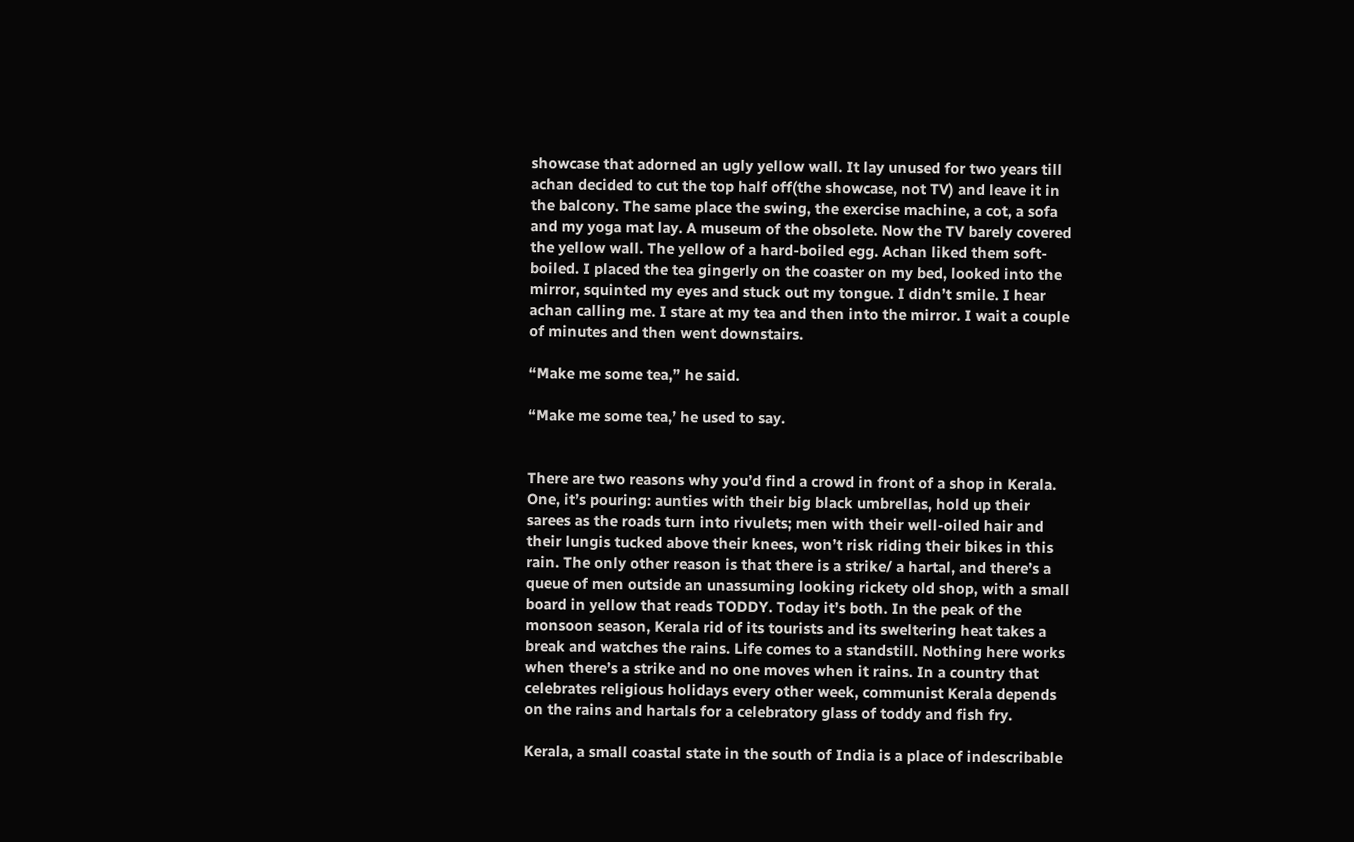showcase that adorned an ugly yellow wall. It lay unused for two years till achan decided to cut the top half off(the showcase, not TV) and leave it in the balcony. The same place the swing, the exercise machine, a cot, a sofa and my yoga mat lay. A museum of the obsolete. Now the TV barely covered the yellow wall. The yellow of a hard-boiled egg. Achan liked them soft-boiled. I placed the tea gingerly on the coaster on my bed, looked into the mirror, squinted my eyes and stuck out my tongue. I didn’t smile. I hear achan calling me. I stare at my tea and then into the mirror. I wait a couple of minutes and then went downstairs.

“Make me some tea,” he said.

“Make me some tea,’ he used to say.


There are two reasons why you’d find a crowd in front of a shop in Kerala. One, it’s pouring: aunties with their big black umbrellas, hold up their sarees as the roads turn into rivulets; men with their well-oiled hair and their lungis tucked above their knees, won’t risk riding their bikes in this rain. The only other reason is that there is a strike/ a hartal, and there’s a queue of men outside an unassuming looking rickety old shop, with a small board in yellow that reads TODDY. Today it’s both. In the peak of the monsoon season, Kerala rid of its tourists and its sweltering heat takes a break and watches the rains. Life comes to a standstill. Nothing here works when there’s a strike and no one moves when it rains. In a country that celebrates religious holidays every other week, communist Kerala depends on the rains and hartals for a celebratory glass of toddy and fish fry.

Kerala, a small coastal state in the south of India is a place of indescribable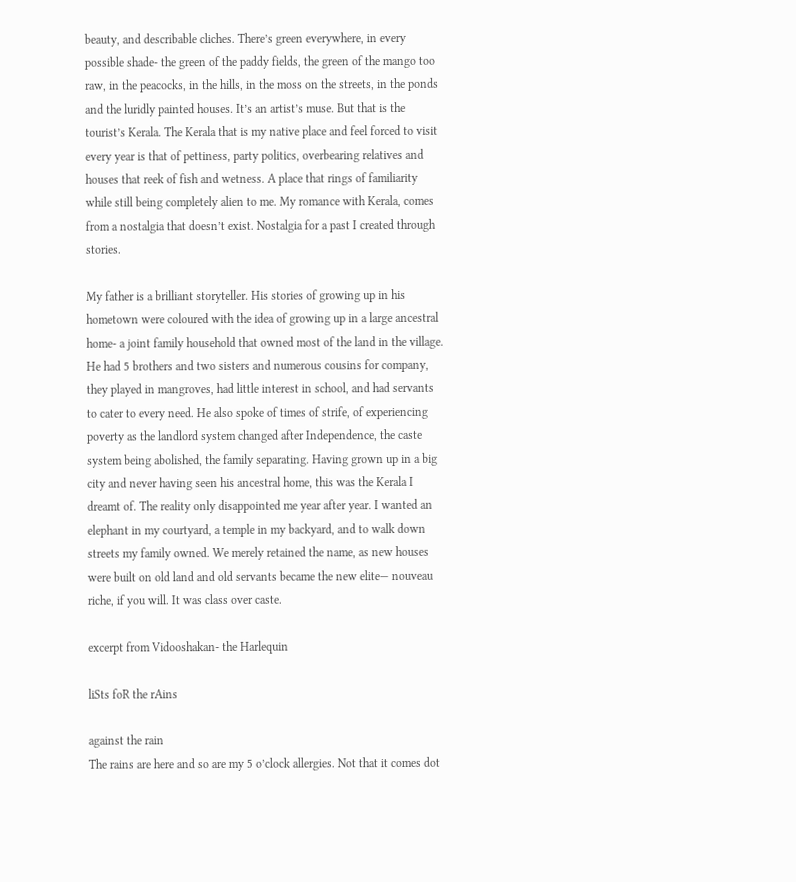beauty, and describable cliches. There’s green everywhere, in every possible shade- the green of the paddy fields, the green of the mango too raw, in the peacocks, in the hills, in the moss on the streets, in the ponds and the luridly painted houses. It’s an artist’s muse. But that is the tourist’s Kerala. The Kerala that is my native place and feel forced to visit every year is that of pettiness, party politics, overbearing relatives and houses that reek of fish and wetness. A place that rings of familiarity while still being completely alien to me. My romance with Kerala, comes from a nostalgia that doesn’t exist. Nostalgia for a past I created through stories.

My father is a brilliant storyteller. His stories of growing up in his hometown were coloured with the idea of growing up in a large ancestral home- a joint family household that owned most of the land in the village. He had 5 brothers and two sisters and numerous cousins for company, they played in mangroves, had little interest in school, and had servants to cater to every need. He also spoke of times of strife, of experiencing poverty as the landlord system changed after Independence, the caste system being abolished, the family separating. Having grown up in a big city and never having seen his ancestral home, this was the Kerala I dreamt of. The reality only disappointed me year after year. I wanted an elephant in my courtyard, a temple in my backyard, and to walk down streets my family owned. We merely retained the name, as new houses were built on old land and old servants became the new elite— nouveau riche, if you will. It was class over caste.

excerpt from Vidooshakan- the Harlequin

liSts foR the rAins

against the rain
The rains are here and so are my 5 o’clock allergies. Not that it comes dot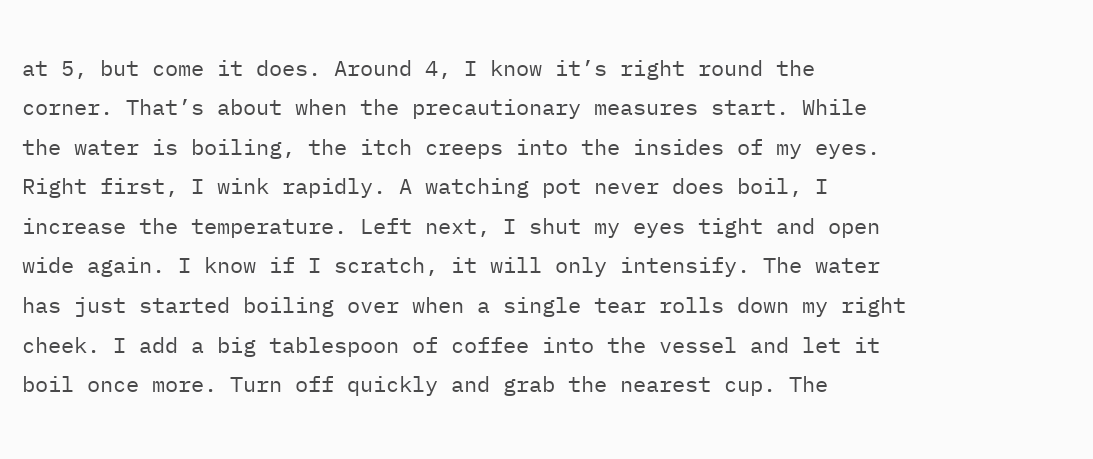at 5, but come it does. Around 4, I know it’s right round the corner. That’s about when the precautionary measures start. While the water is boiling, the itch creeps into the insides of my eyes. Right first, I wink rapidly. A watching pot never does boil, I increase the temperature. Left next, I shut my eyes tight and open wide again. I know if I scratch, it will only intensify. The water has just started boiling over when a single tear rolls down my right cheek. I add a big tablespoon of coffee into the vessel and let it boil once more. Turn off quickly and grab the nearest cup. The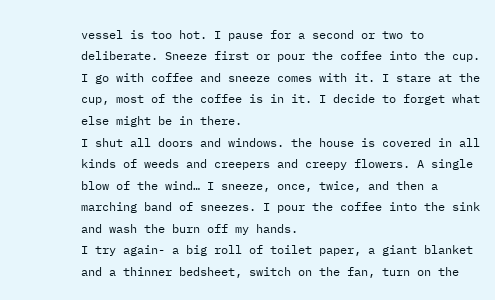vessel is too hot. I pause for a second or two to deliberate. Sneeze first or pour the coffee into the cup. I go with coffee and sneeze comes with it. I stare at the cup, most of the coffee is in it. I decide to forget what else might be in there.
I shut all doors and windows. the house is covered in all kinds of weeds and creepers and creepy flowers. A single blow of the wind… I sneeze, once, twice, and then a marching band of sneezes. I pour the coffee into the sink and wash the burn off my hands.
I try again- a big roll of toilet paper, a giant blanket and a thinner bedsheet, switch on the fan, turn on the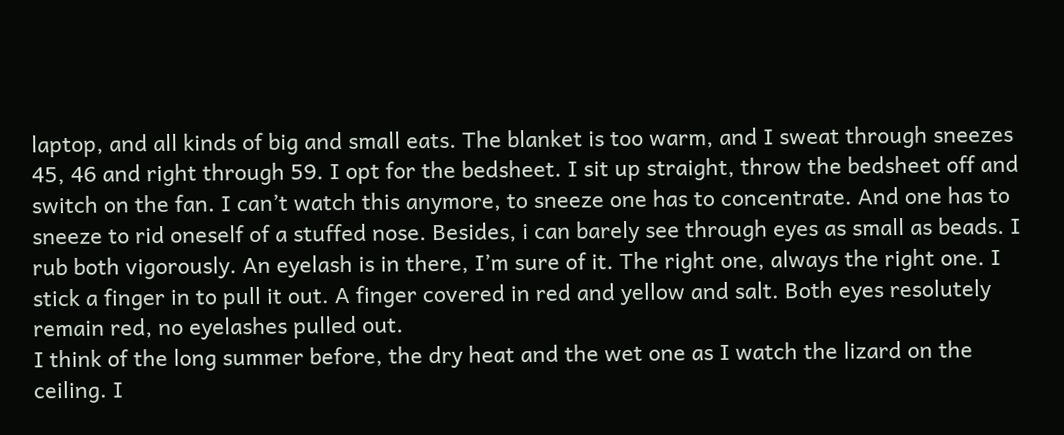laptop, and all kinds of big and small eats. The blanket is too warm, and I sweat through sneezes 45, 46 and right through 59. I opt for the bedsheet. I sit up straight, throw the bedsheet off and switch on the fan. I can’t watch this anymore, to sneeze one has to concentrate. And one has to sneeze to rid oneself of a stuffed nose. Besides, i can barely see through eyes as small as beads. I rub both vigorously. An eyelash is in there, I’m sure of it. The right one, always the right one. I stick a finger in to pull it out. A finger covered in red and yellow and salt. Both eyes resolutely remain red, no eyelashes pulled out.
I think of the long summer before, the dry heat and the wet one as I watch the lizard on the ceiling. I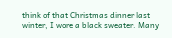think of that Christmas dinner last winter, I wore a black sweater. Many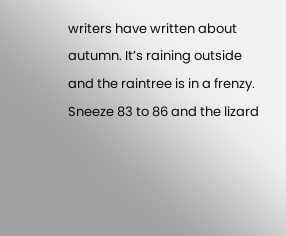writers have written about autumn. It’s raining outside and the raintree is in a frenzy. Sneeze 83 to 86 and the lizard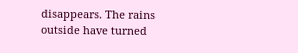disappears. The rains outside have turned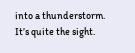into a thunderstorm. It’s quite the sight.